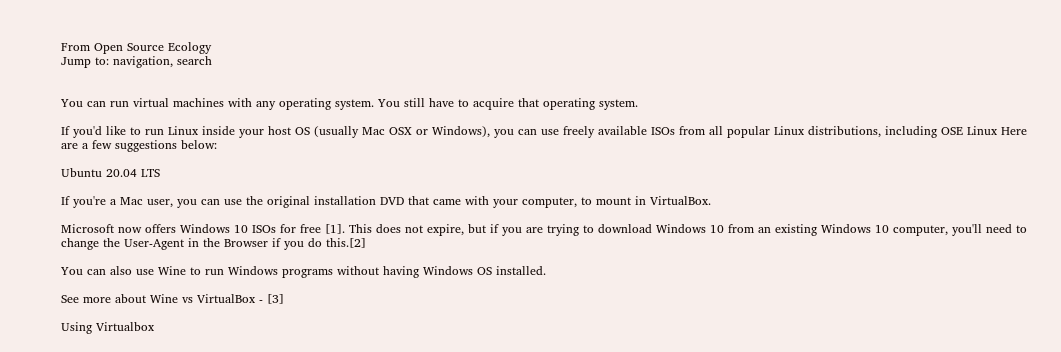From Open Source Ecology
Jump to: navigation, search


You can run virtual machines with any operating system. You still have to acquire that operating system.

If you'd like to run Linux inside your host OS (usually Mac OSX or Windows), you can use freely available ISOs from all popular Linux distributions, including OSE Linux Here are a few suggestions below:

Ubuntu 20.04 LTS

If you're a Mac user, you can use the original installation DVD that came with your computer, to mount in VirtualBox.

Microsoft now offers Windows 10 ISOs for free [1]. This does not expire, but if you are trying to download Windows 10 from an existing Windows 10 computer, you'll need to change the User-Agent in the Browser if you do this.[2]

You can also use Wine to run Windows programs without having Windows OS installed.

See more about Wine vs VirtualBox - [3]

Using Virtualbox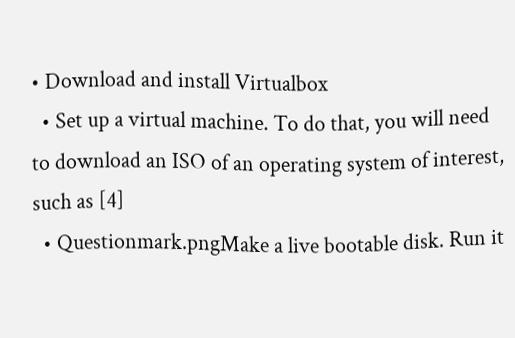• Download and install Virtualbox
  • Set up a virtual machine. To do that, you will need to download an ISO of an operating system of interest, such as [4]
  • Questionmark.pngMake a live bootable disk. Run it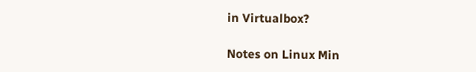in Virtualbox?

Notes on Linux Min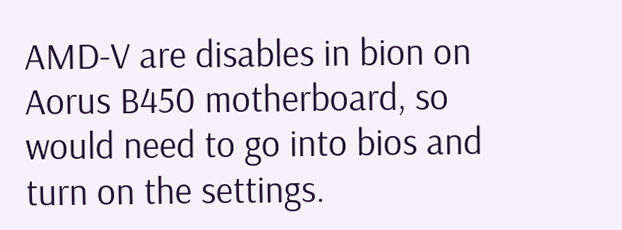AMD-V are disables in bion on Aorus B450 motherboard, so would need to go into bios and turn on the settings.